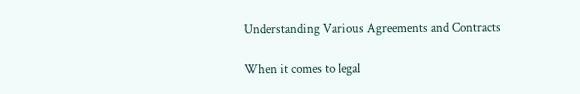Understanding Various Agreements and Contracts

When it comes to legal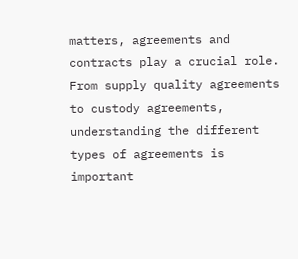matters, agreements and contracts play a crucial role. From supply quality agreements to custody agreements, understanding the different types of agreements is important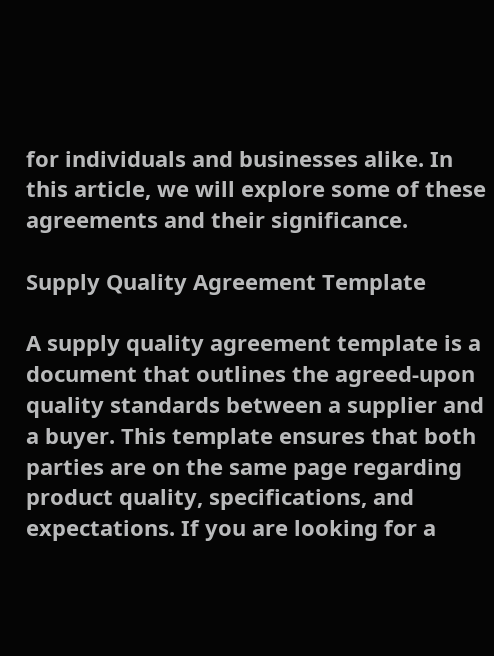for individuals and businesses alike. In this article, we will explore some of these agreements and their significance.

Supply Quality Agreement Template

A supply quality agreement template is a document that outlines the agreed-upon quality standards between a supplier and a buyer. This template ensures that both parties are on the same page regarding product quality, specifications, and expectations. If you are looking for a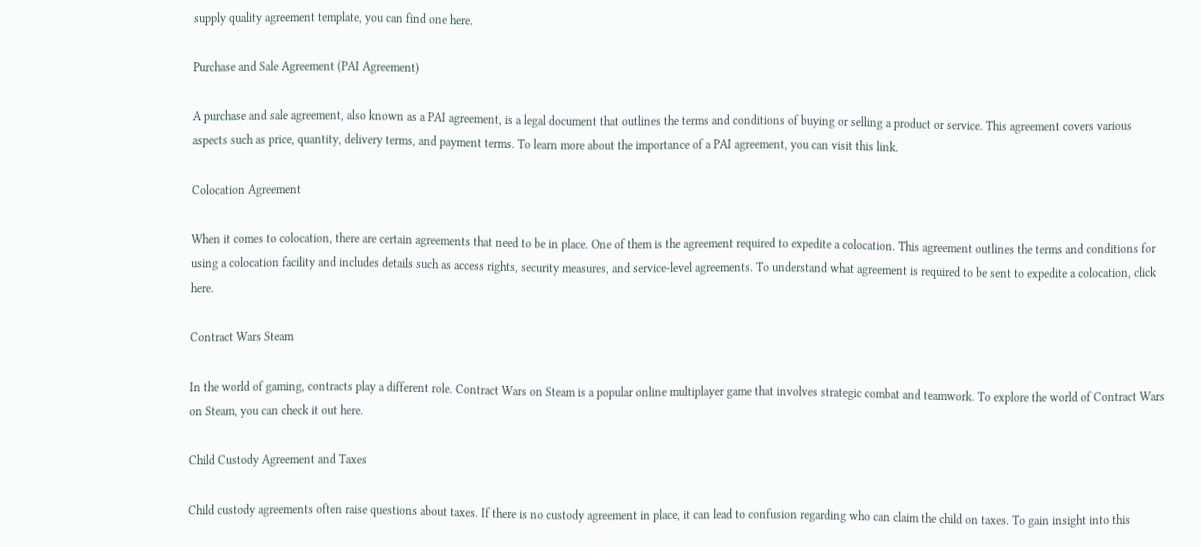supply quality agreement template, you can find one here.

Purchase and Sale Agreement (PAI Agreement)

A purchase and sale agreement, also known as a PAI agreement, is a legal document that outlines the terms and conditions of buying or selling a product or service. This agreement covers various aspects such as price, quantity, delivery terms, and payment terms. To learn more about the importance of a PAI agreement, you can visit this link.

Colocation Agreement

When it comes to colocation, there are certain agreements that need to be in place. One of them is the agreement required to expedite a colocation. This agreement outlines the terms and conditions for using a colocation facility and includes details such as access rights, security measures, and service-level agreements. To understand what agreement is required to be sent to expedite a colocation, click here.

Contract Wars Steam

In the world of gaming, contracts play a different role. Contract Wars on Steam is a popular online multiplayer game that involves strategic combat and teamwork. To explore the world of Contract Wars on Steam, you can check it out here.

Child Custody Agreement and Taxes

Child custody agreements often raise questions about taxes. If there is no custody agreement in place, it can lead to confusion regarding who can claim the child on taxes. To gain insight into this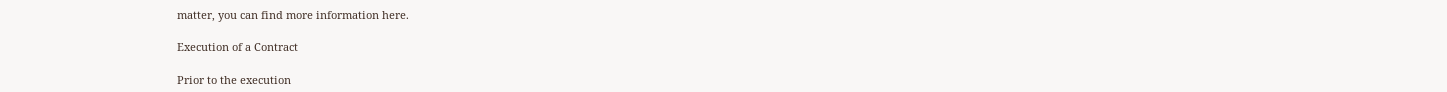matter, you can find more information here.

Execution of a Contract

Prior to the execution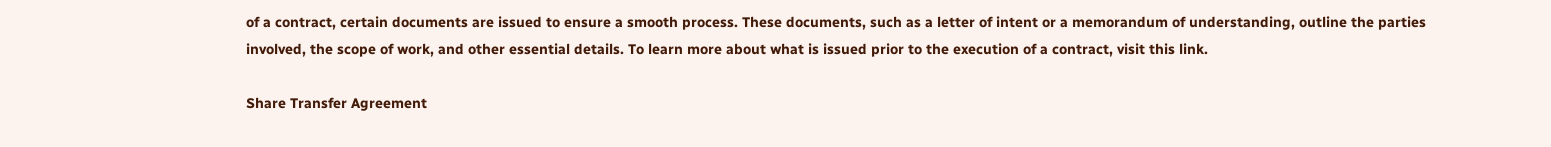of a contract, certain documents are issued to ensure a smooth process. These documents, such as a letter of intent or a memorandum of understanding, outline the parties involved, the scope of work, and other essential details. To learn more about what is issued prior to the execution of a contract, visit this link.

Share Transfer Agreement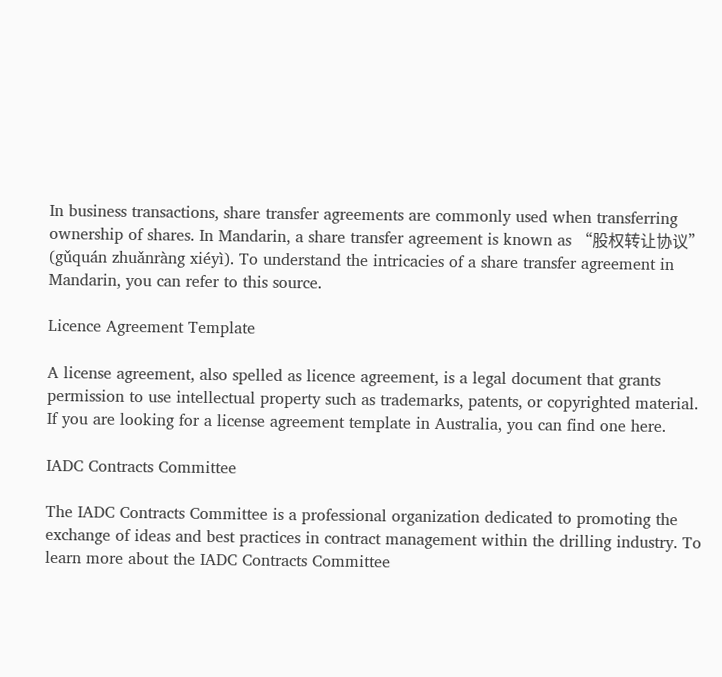In business transactions, share transfer agreements are commonly used when transferring ownership of shares. In Mandarin, a share transfer agreement is known as “股权转让协议” (gǔquán zhuǎnràng xiéyì). To understand the intricacies of a share transfer agreement in Mandarin, you can refer to this source.

Licence Agreement Template

A license agreement, also spelled as licence agreement, is a legal document that grants permission to use intellectual property such as trademarks, patents, or copyrighted material. If you are looking for a license agreement template in Australia, you can find one here.

IADC Contracts Committee

The IADC Contracts Committee is a professional organization dedicated to promoting the exchange of ideas and best practices in contract management within the drilling industry. To learn more about the IADC Contracts Committee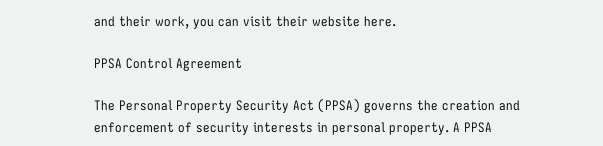and their work, you can visit their website here.

PPSA Control Agreement

The Personal Property Security Act (PPSA) governs the creation and enforcement of security interests in personal property. A PPSA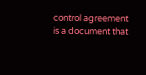control agreement is a document that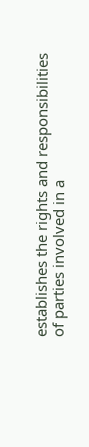establishes the rights and responsibilities of parties involved in a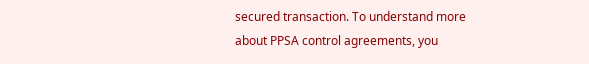secured transaction. To understand more about PPSA control agreements, you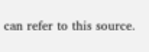can refer to this source.